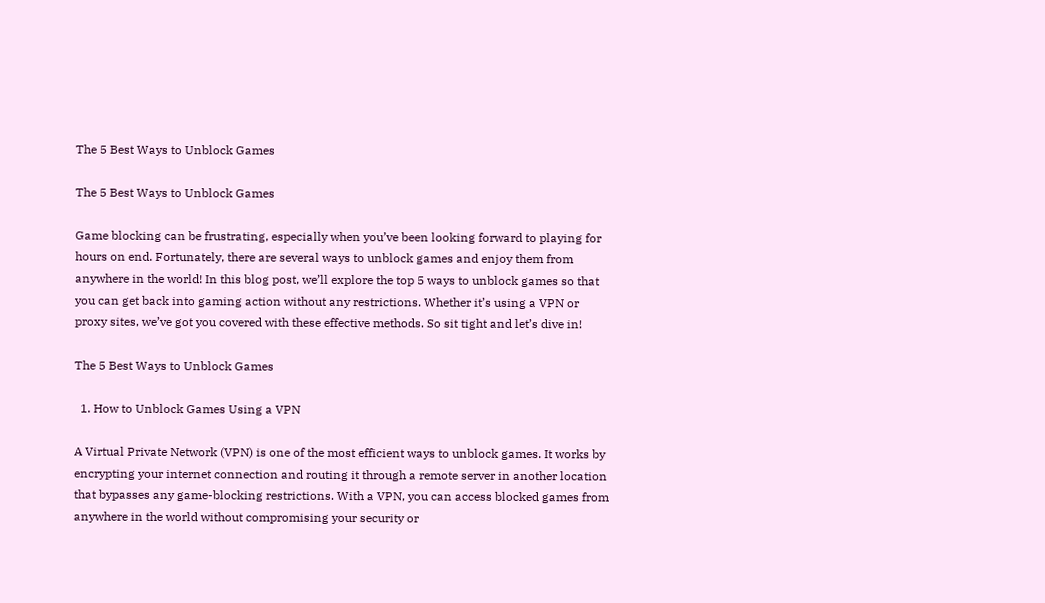The 5 Best Ways to Unblock Games

The 5 Best Ways to Unblock Games

Game blocking can be frustrating, especially when you’ve been looking forward to playing for hours on end. Fortunately, there are several ways to unblock games and enjoy them from anywhere in the world! In this blog post, we’ll explore the top 5 ways to unblock games so that you can get back into gaming action without any restrictions. Whether it’s using a VPN or proxy sites, we’ve got you covered with these effective methods. So sit tight and let’s dive in!

The 5 Best Ways to Unblock Games

  1. How to Unblock Games Using a VPN

A Virtual Private Network (VPN) is one of the most efficient ways to unblock games. It works by encrypting your internet connection and routing it through a remote server in another location that bypasses any game-blocking restrictions. With a VPN, you can access blocked games from anywhere in the world without compromising your security or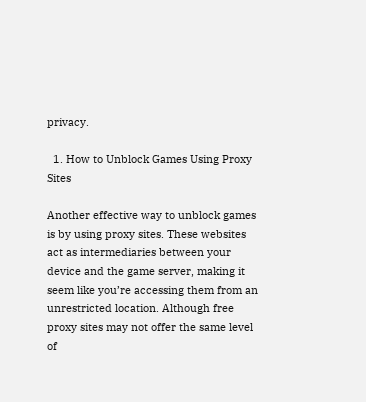privacy.

  1. How to Unblock Games Using Proxy Sites

Another effective way to unblock games is by using proxy sites. These websites act as intermediaries between your device and the game server, making it seem like you’re accessing them from an unrestricted location. Although free proxy sites may not offer the same level of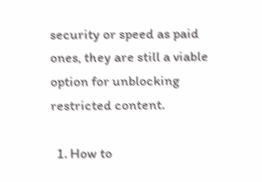security or speed as paid ones, they are still a viable option for unblocking restricted content.

  1. How to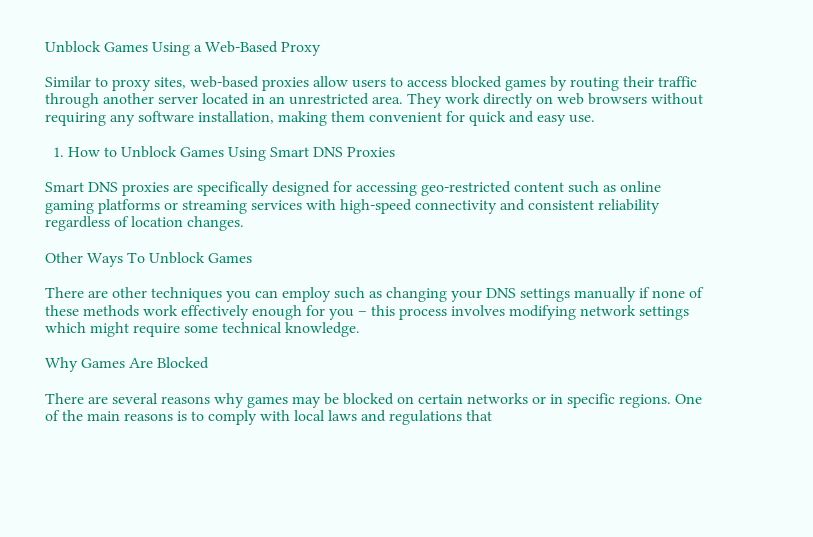Unblock Games Using a Web-Based Proxy

Similar to proxy sites, web-based proxies allow users to access blocked games by routing their traffic through another server located in an unrestricted area. They work directly on web browsers without requiring any software installation, making them convenient for quick and easy use.

  1. How to Unblock Games Using Smart DNS Proxies

Smart DNS proxies are specifically designed for accessing geo-restricted content such as online gaming platforms or streaming services with high-speed connectivity and consistent reliability regardless of location changes.

Other Ways To Unblock Games

There are other techniques you can employ such as changing your DNS settings manually if none of these methods work effectively enough for you – this process involves modifying network settings which might require some technical knowledge.

Why Games Are Blocked

There are several reasons why games may be blocked on certain networks or in specific regions. One of the main reasons is to comply with local laws and regulations that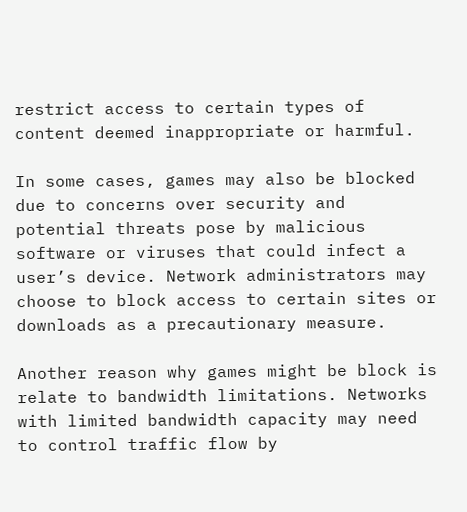restrict access to certain types of content deemed inappropriate or harmful.

In some cases, games may also be blocked due to concerns over security and potential threats pose by malicious software or viruses that could infect a user’s device. Network administrators may choose to block access to certain sites or downloads as a precautionary measure.

Another reason why games might be block is relate to bandwidth limitations. Networks with limited bandwidth capacity may need to control traffic flow by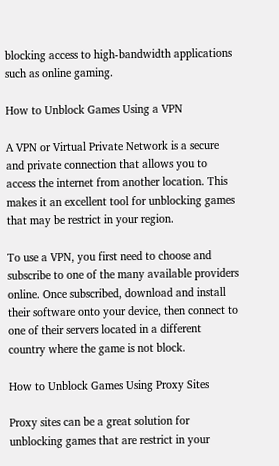blocking access to high-bandwidth applications such as online gaming.

How to Unblock Games Using a VPN

A VPN or Virtual Private Network is a secure and private connection that allows you to access the internet from another location. This makes it an excellent tool for unblocking games that may be restrict in your region.

To use a VPN, you first need to choose and subscribe to one of the many available providers online. Once subscribed, download and install their software onto your device, then connect to one of their servers located in a different country where the game is not block.

How to Unblock Games Using Proxy Sites

Proxy sites can be a great solution for unblocking games that are restrict in your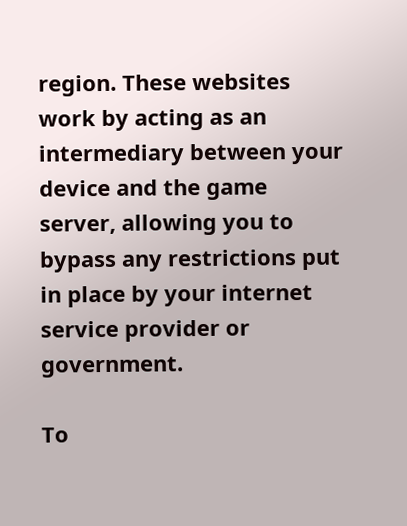region. These websites work by acting as an intermediary between your device and the game server, allowing you to bypass any restrictions put in place by your internet service provider or government.

To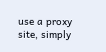use a proxy site, simply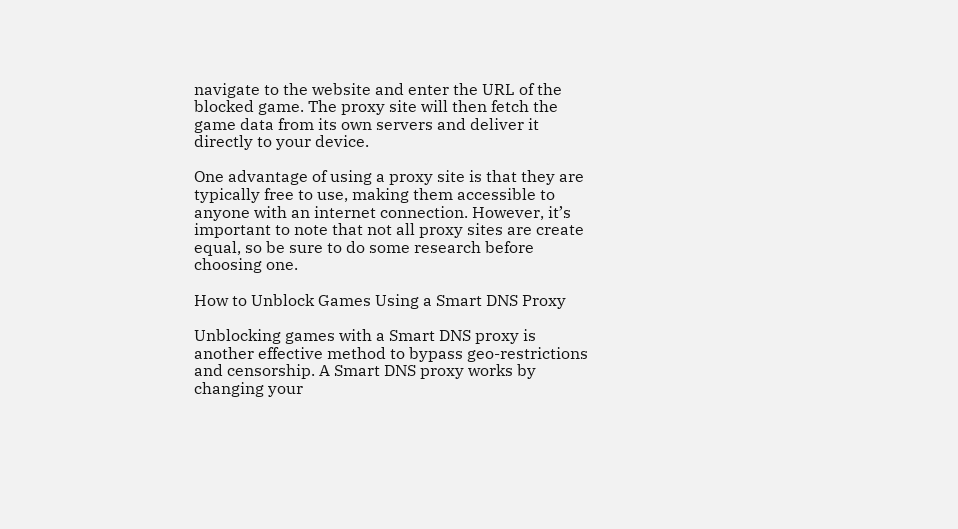navigate to the website and enter the URL of the blocked game. The proxy site will then fetch the game data from its own servers and deliver it directly to your device.

One advantage of using a proxy site is that they are typically free to use, making them accessible to anyone with an internet connection. However, it’s important to note that not all proxy sites are create equal, so be sure to do some research before choosing one.

How to Unblock Games Using a Smart DNS Proxy

Unblocking games with a Smart DNS proxy is another effective method to bypass geo-restrictions and censorship. A Smart DNS proxy works by changing your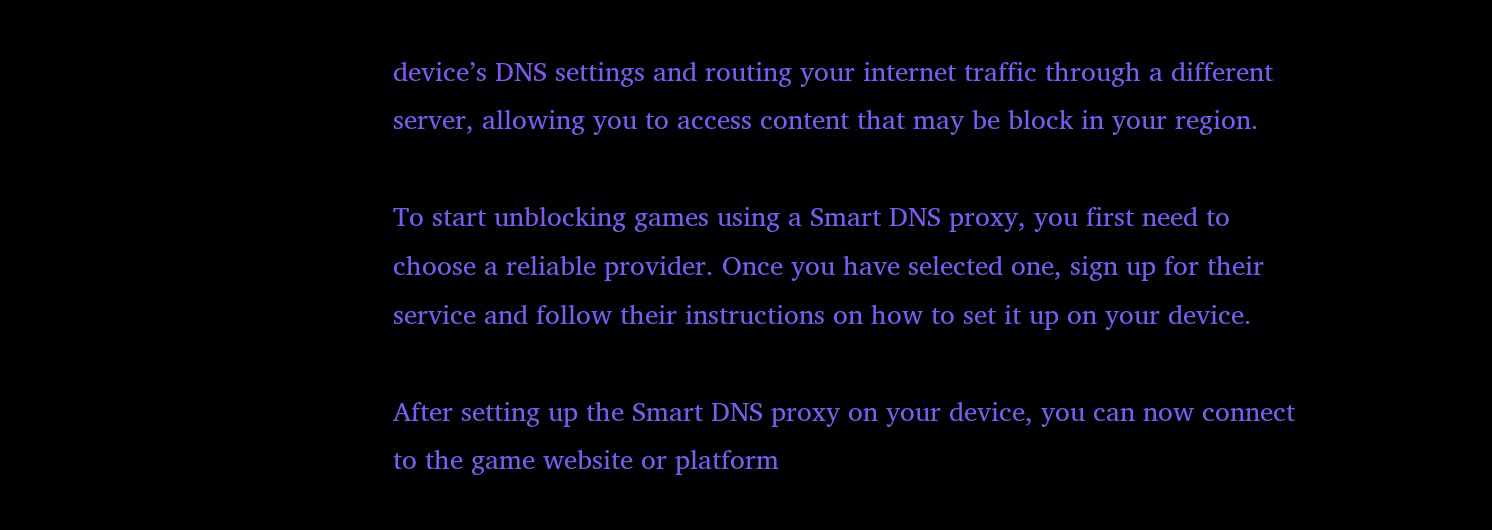device’s DNS settings and routing your internet traffic through a different server, allowing you to access content that may be block in your region.

To start unblocking games using a Smart DNS proxy, you first need to choose a reliable provider. Once you have selected one, sign up for their service and follow their instructions on how to set it up on your device.

After setting up the Smart DNS proxy on your device, you can now connect to the game website or platform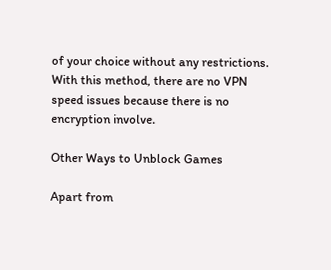of your choice without any restrictions. With this method, there are no VPN speed issues because there is no encryption involve.

Other Ways to Unblock Games

Apart from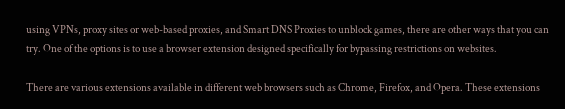using VPNs, proxy sites or web-based proxies, and Smart DNS Proxies to unblock games, there are other ways that you can try. One of the options is to use a browser extension designed specifically for bypassing restrictions on websites.

There are various extensions available in different web browsers such as Chrome, Firefox, and Opera. These extensions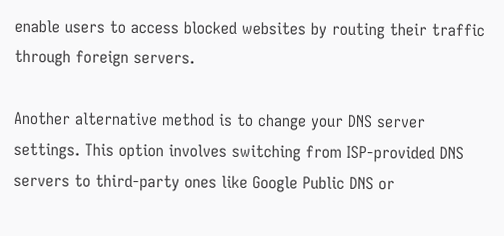enable users to access blocked websites by routing their traffic through foreign servers.

Another alternative method is to change your DNS server settings. This option involves switching from ISP-provided DNS servers to third-party ones like Google Public DNS or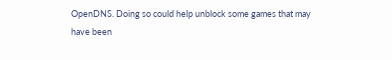OpenDNS. Doing so could help unblock some games that may have been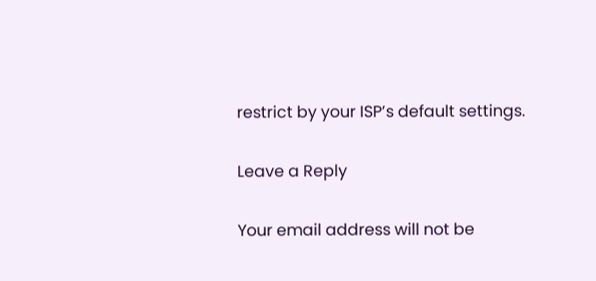restrict by your ISP’s default settings.

Leave a Reply

Your email address will not be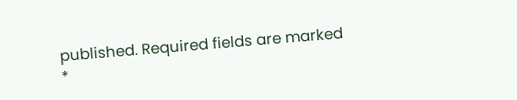published. Required fields are marked *